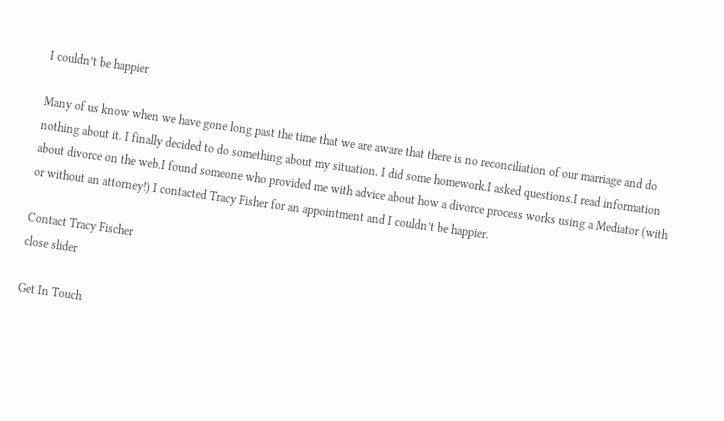I couldn’t be happier

Many of us know when we have gone long past the time that we are aware that there is no reconciliation of our marriage and do nothing about it. I finally decided to do something about my situation. I did some homework.I asked questions.I read information about divorce on the web.I found someone who provided me with advice about how a divorce process works using a Mediator (with or without an attorney!) I contacted Tracy Fisher for an appointment and I couldn’t be happier.

Contact Tracy Fischer
close slider

Get In Touch